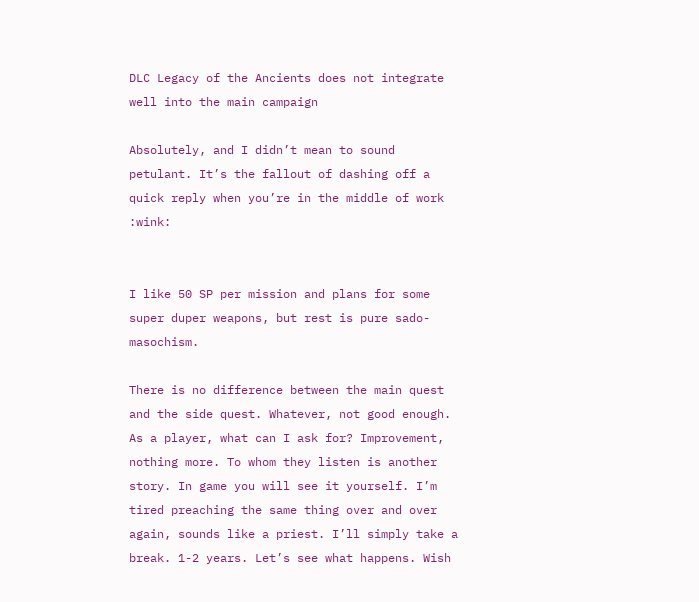DLC Legacy of the Ancients does not integrate well into the main campaign

Absolutely, and I didn’t mean to sound petulant. It’s the fallout of dashing off a quick reply when you’re in the middle of work :wink:


I like 50 SP per mission and plans for some super duper weapons, but rest is pure sado-masochism.

There is no difference between the main quest and the side quest. Whatever, not good enough. As a player, what can I ask for? Improvement, nothing more. To whom they listen is another story. In game you will see it yourself. I’m tired preaching the same thing over and over again, sounds like a priest. I’ll simply take a break. 1-2 years. Let’s see what happens. Wish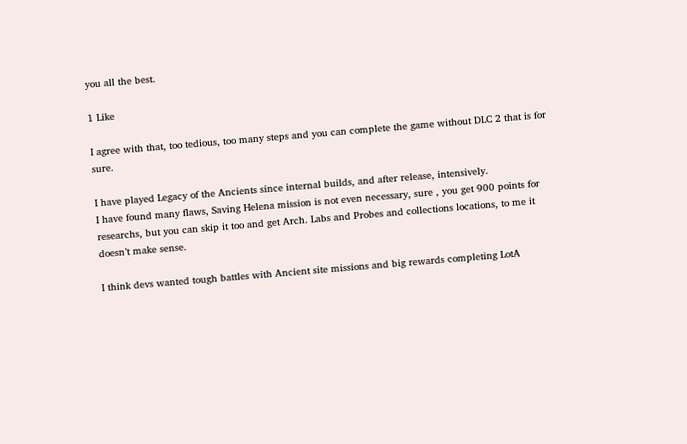you all the best.

1 Like

I agree with that, too tedious, too many steps and you can complete the game without DLC 2 that is for sure.

I have played Legacy of the Ancients since internal builds, and after release, intensively.
I have found many flaws, Saving Helena mission is not even necessary, sure , you get 900 points for researchs, but you can skip it too and get Arch. Labs and Probes and collections locations, to me it doesn’t make sense.

I think devs wanted tough battles with Ancient site missions and big rewards completing LotA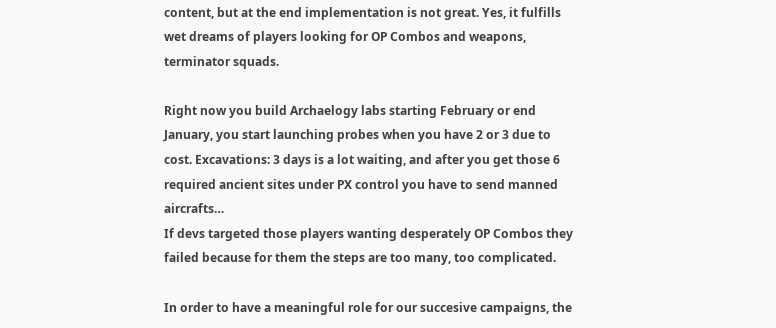content, but at the end implementation is not great. Yes, it fulfills wet dreams of players looking for OP Combos and weapons, terminator squads.

Right now you build Archaelogy labs starting February or end January, you start launching probes when you have 2 or 3 due to cost. Excavations: 3 days is a lot waiting, and after you get those 6 required ancient sites under PX control you have to send manned aircrafts…
If devs targeted those players wanting desperately OP Combos they failed because for them the steps are too many, too complicated.

In order to have a meaningful role for our succesive campaigns, the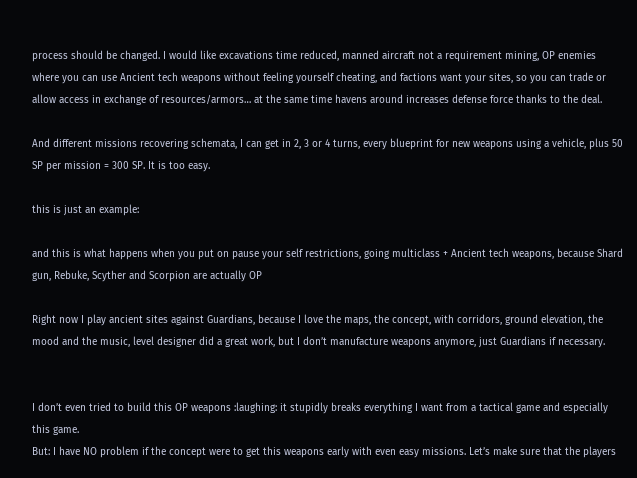process should be changed. I would like excavations time reduced, manned aircraft not a requirement mining, OP enemies where you can use Ancient tech weapons without feeling yourself cheating, and factions want your sites, so you can trade or allow access in exchange of resources/armors… at the same time havens around increases defense force thanks to the deal.

And different missions recovering schemata, I can get in 2, 3 or 4 turns, every blueprint for new weapons using a vehicle, plus 50 SP per mission = 300 SP. It is too easy.

this is just an example:

and this is what happens when you put on pause your self restrictions, going multiclass + Ancient tech weapons, because Shard gun, Rebuke, Scyther and Scorpion are actually OP

Right now I play ancient sites against Guardians, because I love the maps, the concept, with corridors, ground elevation, the mood and the music, level designer did a great work, but I don’t manufacture weapons anymore, just Guardians if necessary.


I don’t even tried to build this OP weapons :laughing: it stupidly breaks everything I want from a tactical game and especially this game.
But: I have NO problem if the concept were to get this weapons early with even easy missions. Let’s make sure that the players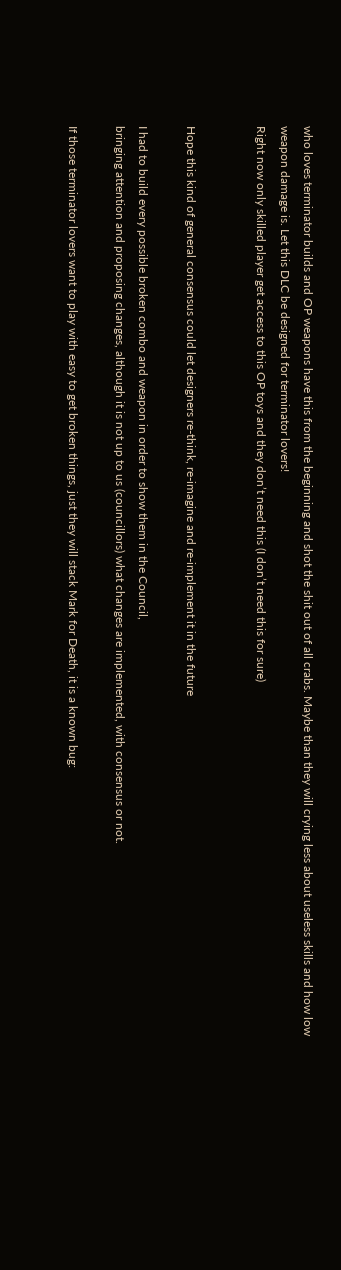who loves terminator builds and OP weapons have this from the beginning and shot the shit out of all crabs. Maybe than they will crying less about useless skills and how low weapon damage is. Let this DLC be designed for terminator lovers!
Right now only skilled player get access to this OP toys and they don’t need this (I don’t need this for sure)


Hope this kind of general consensus could let designers re-think, re-imagine and re-implement it in the future

I had to build every possible broken combo and weapon in order to show them in the Council,
bringing attention and proposing changes, although it is not up to us (councillors) what changes are implemented, with consensus or not.

If those terminator lovers want to play with easy to get broken things, just they will stack Mark for Death, it is a known bug: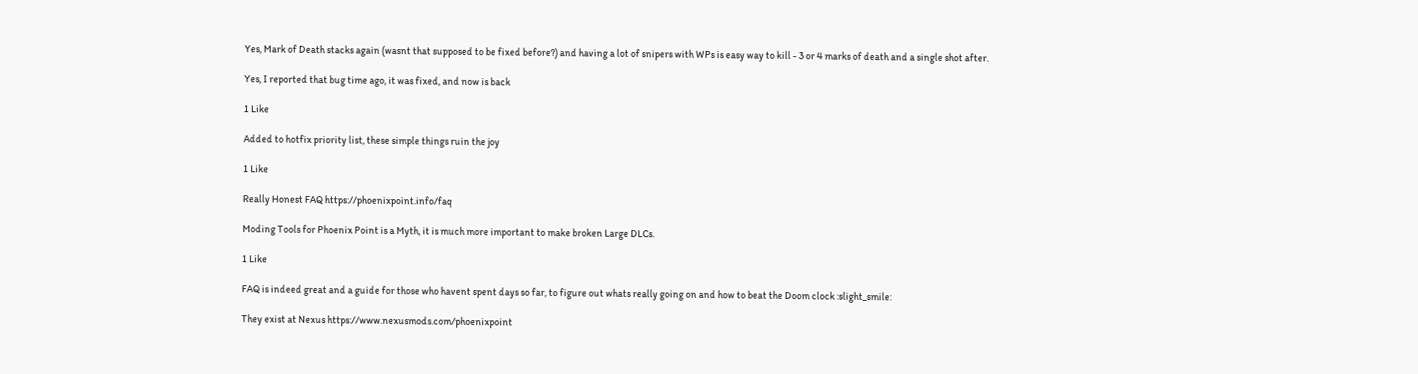Yes, Mark of Death stacks again (wasnt that supposed to be fixed before?) and having a lot of snipers with WPs is easy way to kill - 3 or 4 marks of death and a single shot after.

Yes, I reported that bug time ago, it was fixed, and now is back

1 Like

Added to hotfix priority list, these simple things ruin the joy

1 Like

Really Honest FAQ https://phoenixpoint.info/faq

Moding Tools for Phoenix Point is a Myth, it is much more important to make broken Large DLCs.

1 Like

FAQ is indeed great and a guide for those who havent spent days so far, to figure out whats really going on and how to beat the Doom clock :slight_smile:

They exist at Nexus https://www.nexusmods.com/phoenixpoint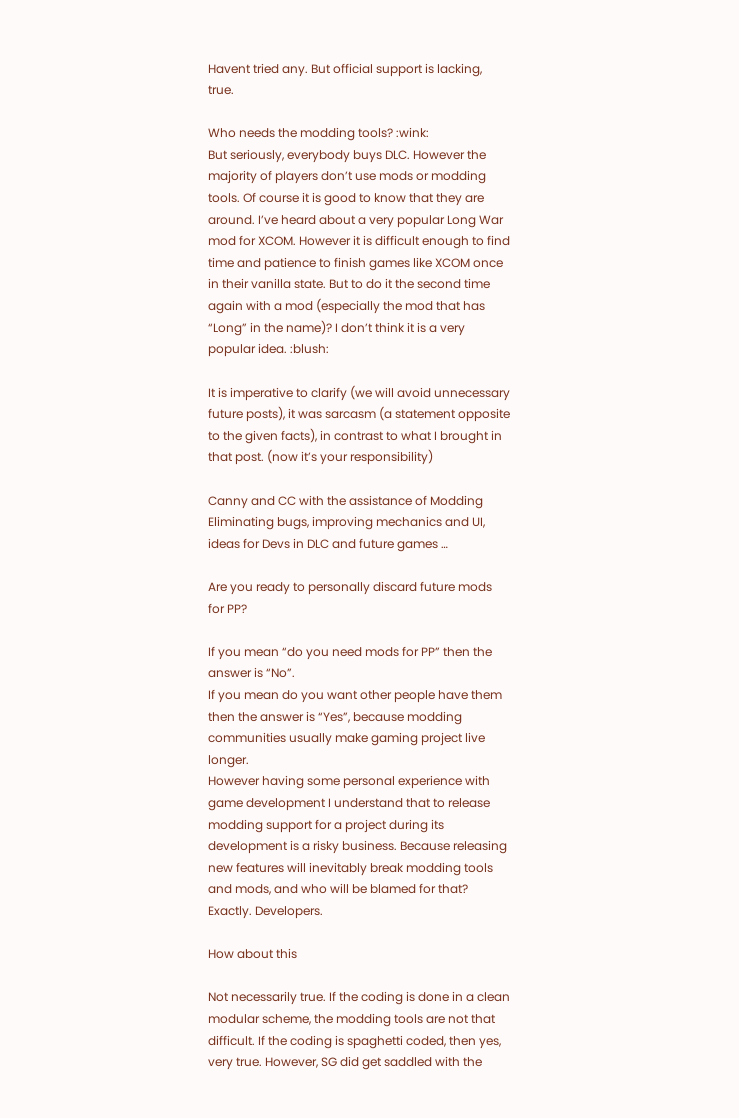Havent tried any. But official support is lacking, true.

Who needs the modding tools? :wink:
But seriously, everybody buys DLC. However the majority of players don’t use mods or modding tools. Of course it is good to know that they are around. I’ve heard about a very popular Long War mod for XCOM. However it is difficult enough to find time and patience to finish games like XCOM once in their vanilla state. But to do it the second time again with a mod (especially the mod that has “Long” in the name)? I don’t think it is a very popular idea. :blush:

It is imperative to clarify (we will avoid unnecessary future posts), it was sarcasm (a statement opposite to the given facts), in contrast to what I brought in that post. (now it’s your responsibility)

Canny and CC with the assistance of Modding
Eliminating bugs, improving mechanics and UI, ideas for Devs in DLC and future games …

Are you ready to personally discard future mods for PP?

If you mean “do you need mods for PP” then the answer is “No”.
If you mean do you want other people have them then the answer is “Yes”, because modding communities usually make gaming project live longer.
However having some personal experience with game development I understand that to release modding support for a project during its development is a risky business. Because releasing new features will inevitably break modding tools and mods, and who will be blamed for that? Exactly. Developers.

How about this

Not necessarily true. If the coding is done in a clean modular scheme, the modding tools are not that difficult. If the coding is spaghetti coded, then yes, very true. However, SG did get saddled with the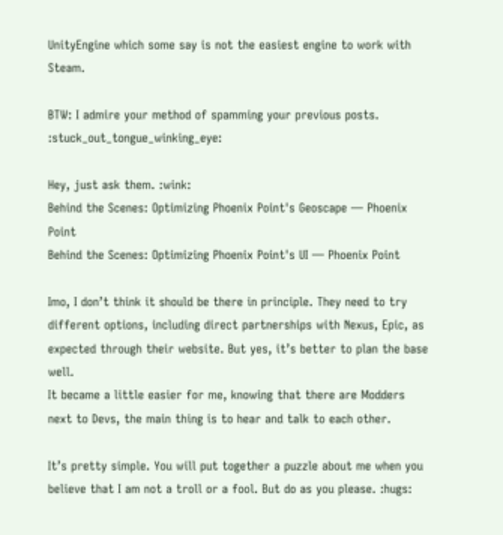UnityEngine which some say is not the easiest engine to work with Steam.

BTW: I admire your method of spamming your previous posts. :stuck_out_tongue_winking_eye:

Hey, just ask them. :wink:
Behind the Scenes: Optimizing Phoenix Point's Geoscape — Phoenix Point
Behind the Scenes: Optimizing Phoenix Point's UI — Phoenix Point

Imo, I don’t think it should be there in principle. They need to try different options, including direct partnerships with Nexus, Epic, as expected through their website. But yes, it’s better to plan the base well.
It became a little easier for me, knowing that there are Modders next to Devs, the main thing is to hear and talk to each other.

It’s pretty simple. You will put together a puzzle about me when you believe that I am not a troll or a fool. But do as you please. :hugs: